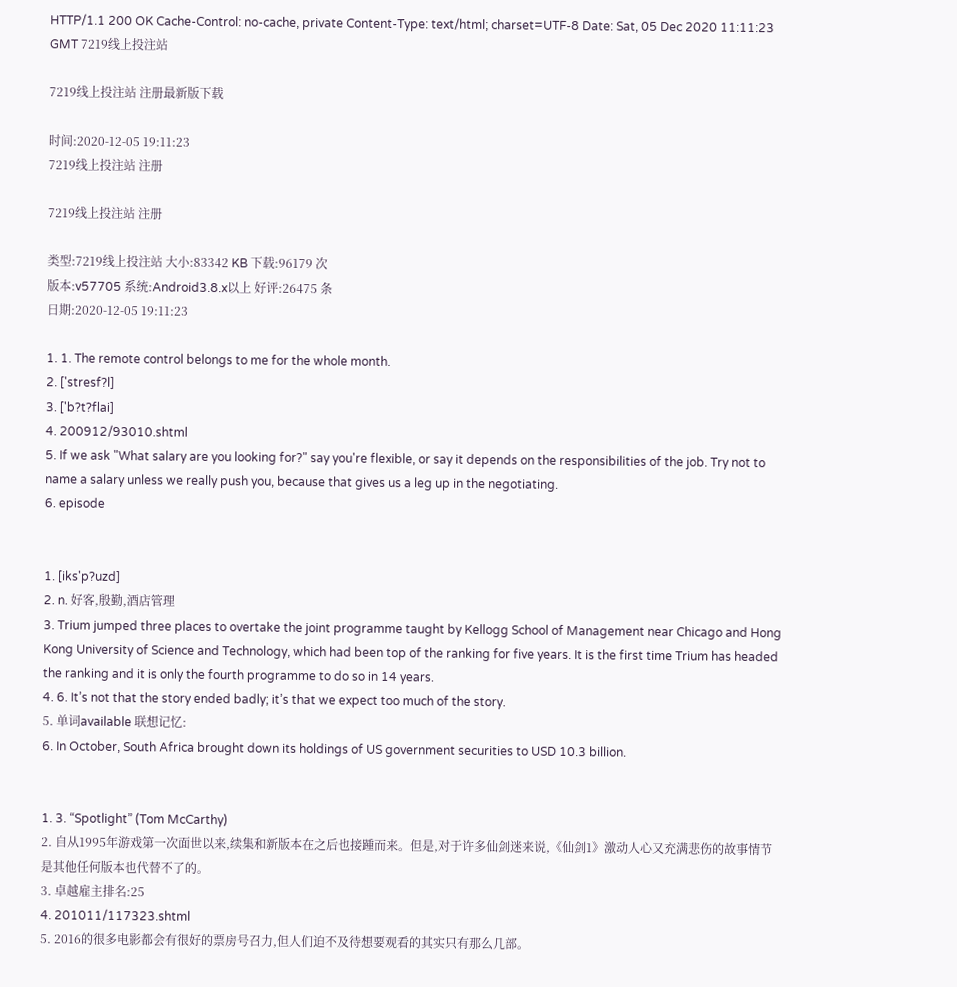HTTP/1.1 200 OK Cache-Control: no-cache, private Content-Type: text/html; charset=UTF-8 Date: Sat, 05 Dec 2020 11:11:23 GMT 7219线上投注站

7219线上投注站 注册最新版下载

时间:2020-12-05 19:11:23
7219线上投注站 注册

7219线上投注站 注册

类型:7219线上投注站 大小:83342 KB 下载:96179 次
版本:v57705 系统:Android3.8.x以上 好评:26475 条
日期:2020-12-05 19:11:23

1. 1. The remote control belongs to me for the whole month.
2. ['stresf?l]
3. ['b?t?flai]
4. 200912/93010.shtml
5. If we ask "What salary are you looking for?" say you're flexible, or say it depends on the responsibilities of the job. Try not to name a salary unless we really push you, because that gives us a leg up in the negotiating.
6. episode


1. [iks'p?uzd]
2. n. 好客,殷勤,酒店管理
3. Trium jumped three places to overtake the joint programme taught by Kellogg School of Management near Chicago and Hong Kong University of Science and Technology, which had been top of the ranking for five years. It is the first time Trium has headed the ranking and it is only the fourth programme to do so in 14 years.
4. 6. It’s not that the story ended badly; it’s that we expect too much of the story.
5. 单词available 联想记忆:
6. In October, South Africa brought down its holdings of US government securities to USD 10.3 billion.


1. 3. “Spotlight” (Tom McCarthy)
2. 自从1995年游戏第一次面世以来,续集和新版本在之后也接踵而来。但是,对于许多仙剑迷来说,《仙剑1》激动人心又充满悲伤的故事情节是其他任何版本也代替不了的。
3. 卓越雇主排名:25
4. 201011/117323.shtml
5. 2016的很多电影都会有很好的票房号召力,但人们迫不及待想要观看的其实只有那么几部。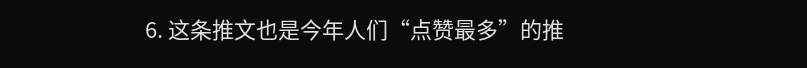6. 这条推文也是今年人们“点赞最多”的推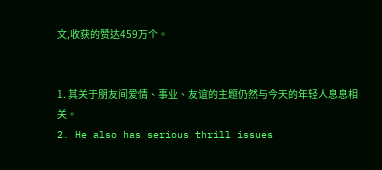文,收获的赞达459万个。


1. 其关于朋友间爱情、事业、友谊的主题仍然与今天的年轻人息息相关。
2. He also has serious thrill issues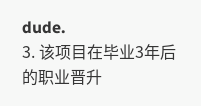dude.
3. 该项目在毕业3年后的职业晋升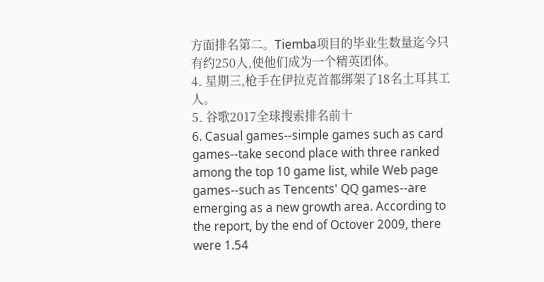方面排名第二。Tiemba项目的毕业生数量迄今只有约250人,使他们成为一个精英团体。
4. 星期三,枪手在伊拉克首都绑架了18名土耳其工人。
5. 谷歌2017全球搜索排名前十
6. Casual games--simple games such as card games--take second place with three ranked among the top 10 game list, while Web page games--such as Tencents' QQ games--are emerging as a new growth area. According to the report, by the end of Octover 2009, there were 1.54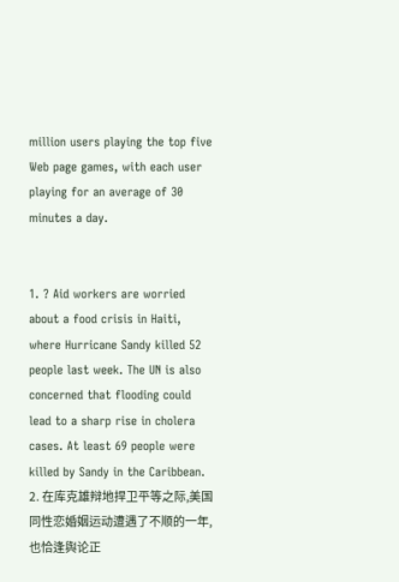million users playing the top five Web page games, with each user playing for an average of 30 minutes a day.


1. ? Aid workers are worried about a food crisis in Haiti, where Hurricane Sandy killed 52 people last week. The UN is also concerned that flooding could lead to a sharp rise in cholera cases. At least 69 people were killed by Sandy in the Caribbean.
2. 在库克雄辩地捍卫平等之际,美国同性恋婚姻运动遭遇了不顺的一年,也恰逢舆论正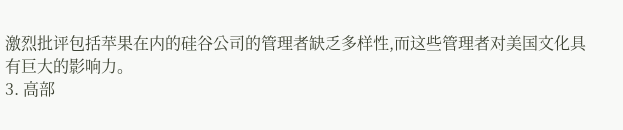激烈批评包括苹果在内的硅谷公司的管理者缺乏多样性,而这些管理者对美国文化具有巨大的影响力。
3. 高部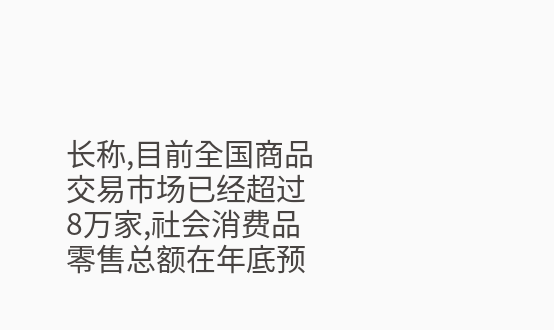长称,目前全国商品交易市场已经超过8万家,社会消费品零售总额在年底预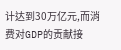计达到30万亿元,而消费对GDP的贡献接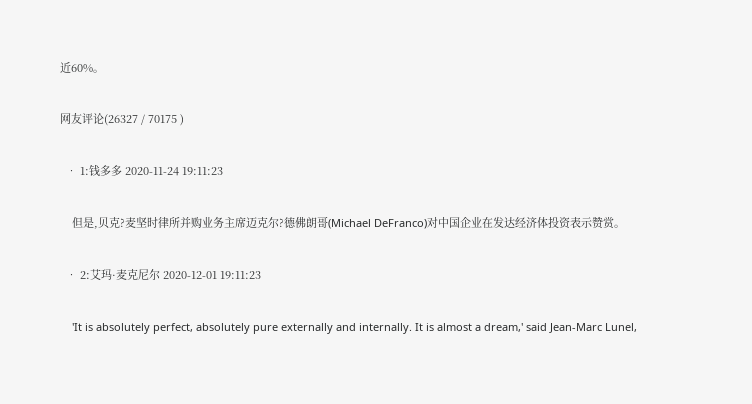近60%。

网友评论(26327 / 70175 )

  • 1:钱多多 2020-11-24 19:11:23

    但是,贝克?麦坚时律所并购业务主席迈克尔?德佛朗哥(Michael DeFranco)对中国企业在发达经济体投资表示赞赏。

  • 2:艾玛·麦克尼尔 2020-12-01 19:11:23

    'It is absolutely perfect, absolutely pure externally and internally. It is almost a dream,' said Jean-Marc Lunel,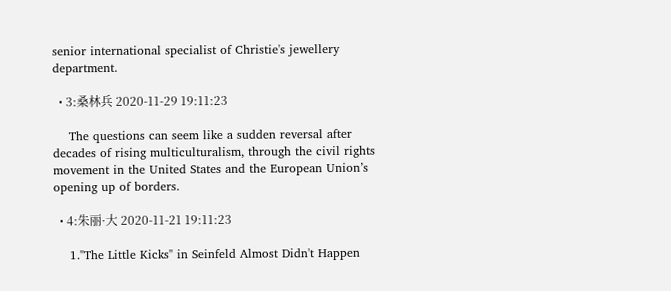senior international specialist of Christie's jewellery department.

  • 3:桑林兵 2020-11-29 19:11:23

    The questions can seem like a sudden reversal after decades of rising multiculturalism, through the civil rights movement in the United States and the European Union’s opening up of borders.

  • 4:朱丽·大 2020-11-21 19:11:23

    1."The Little Kicks" in Seinfeld Almost Didn't Happen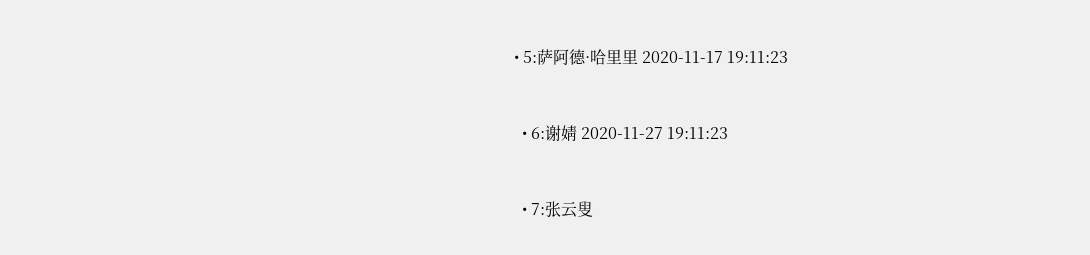• 5:萨阿德·哈里里 2020-11-17 19:11:23


  • 6:谢婧 2020-11-27 19:11:23


  • 7:张云叟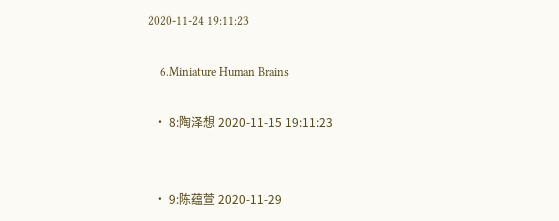2020-11-24 19:11:23

    6.Miniature Human Brains

  • 8:陶泽想 2020-11-15 19:11:23


  • 9:陈蕴萱 2020-11-29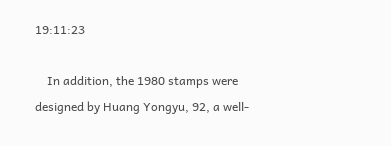19:11:23

    In addition, the 1980 stamps were designed by Huang Yongyu, 92, a well-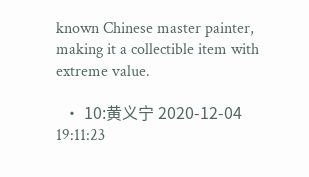known Chinese master painter, making it a collectible item with extreme value.

  • 10:黄义宁 2020-12-04 19:11:23